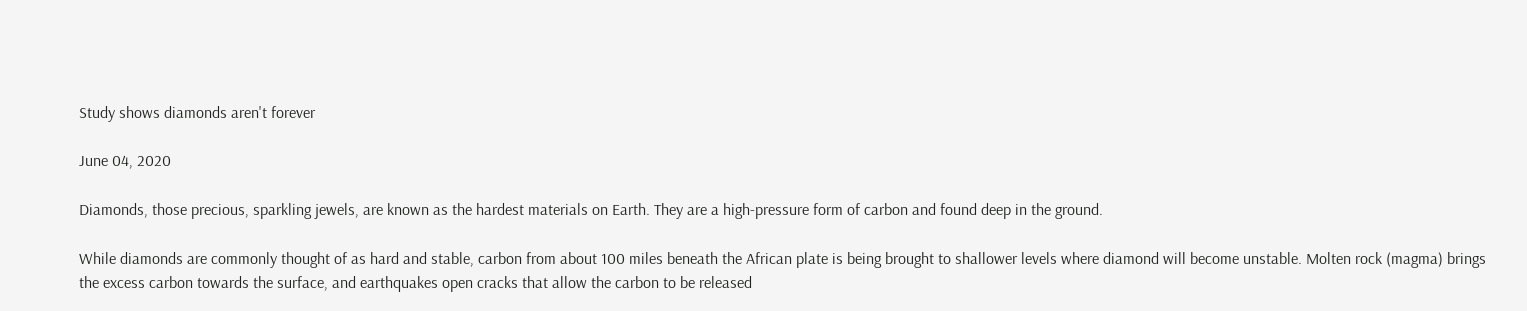Study shows diamonds aren't forever

June 04, 2020

Diamonds, those precious, sparkling jewels, are known as the hardest materials on Earth. They are a high-pressure form of carbon and found deep in the ground.

While diamonds are commonly thought of as hard and stable, carbon from about 100 miles beneath the African plate is being brought to shallower levels where diamond will become unstable. Molten rock (magma) brings the excess carbon towards the surface, and earthquakes open cracks that allow the carbon to be released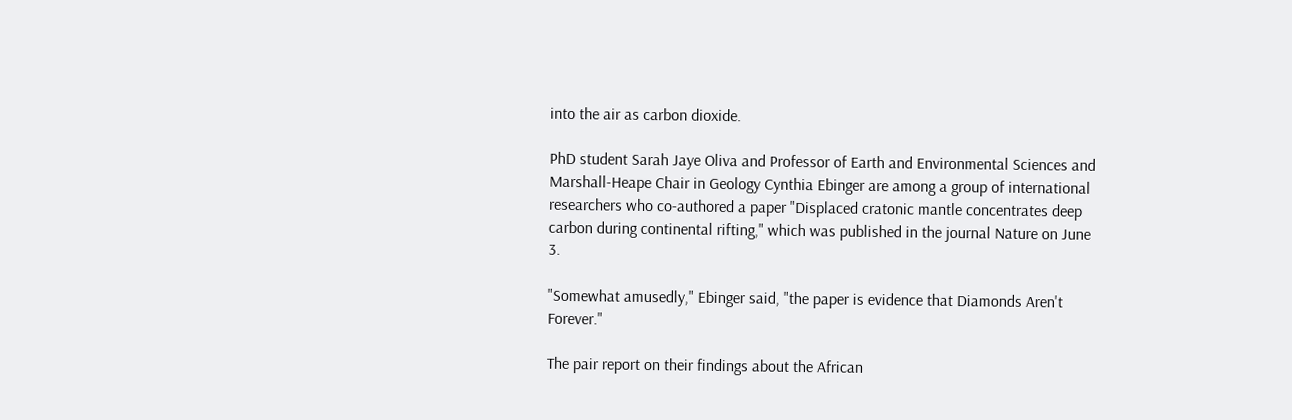into the air as carbon dioxide.

PhD student Sarah Jaye Oliva and Professor of Earth and Environmental Sciences and Marshall-Heape Chair in Geology Cynthia Ebinger are among a group of international researchers who co-authored a paper "Displaced cratonic mantle concentrates deep carbon during continental rifting," which was published in the journal Nature on June 3.

"Somewhat amusedly," Ebinger said, "the paper is evidence that Diamonds Aren't Forever."

The pair report on their findings about the African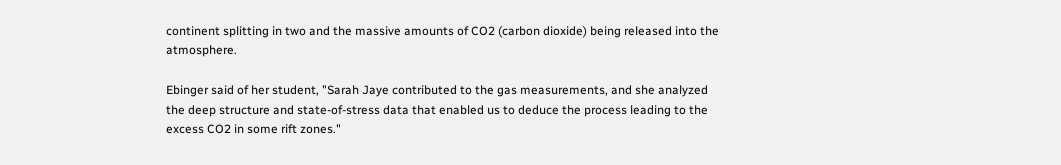continent splitting in two and the massive amounts of CO2 (carbon dioxide) being released into the atmosphere.

Ebinger said of her student, "Sarah Jaye contributed to the gas measurements, and she analyzed the deep structure and state-of-stress data that enabled us to deduce the process leading to the excess CO2 in some rift zones."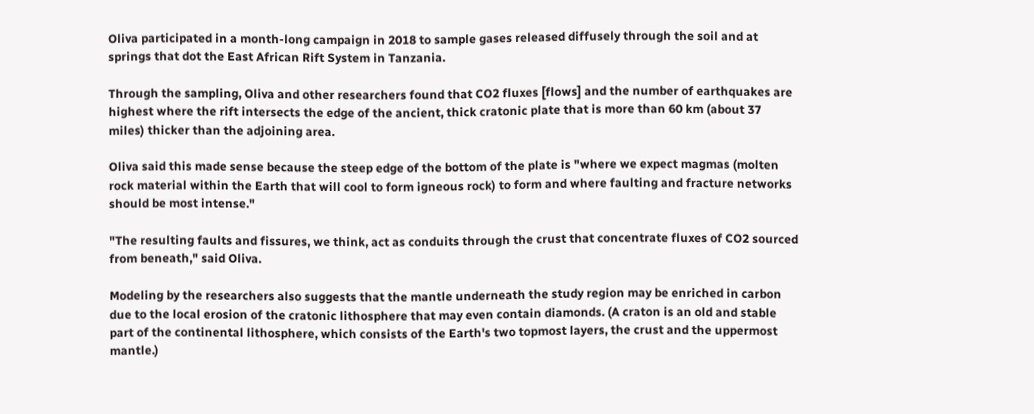Oliva participated in a month-long campaign in 2018 to sample gases released diffusely through the soil and at springs that dot the East African Rift System in Tanzania.

Through the sampling, Oliva and other researchers found that CO2 fluxes [flows] and the number of earthquakes are highest where the rift intersects the edge of the ancient, thick cratonic plate that is more than 60 km (about 37 miles) thicker than the adjoining area.

Oliva said this made sense because the steep edge of the bottom of the plate is "where we expect magmas (molten rock material within the Earth that will cool to form igneous rock) to form and where faulting and fracture networks should be most intense."

"The resulting faults and fissures, we think, act as conduits through the crust that concentrate fluxes of CO2 sourced from beneath," said Oliva.

Modeling by the researchers also suggests that the mantle underneath the study region may be enriched in carbon due to the local erosion of the cratonic lithosphere that may even contain diamonds. (A craton is an old and stable part of the continental lithosphere, which consists of the Earth's two topmost layers, the crust and the uppermost mantle.)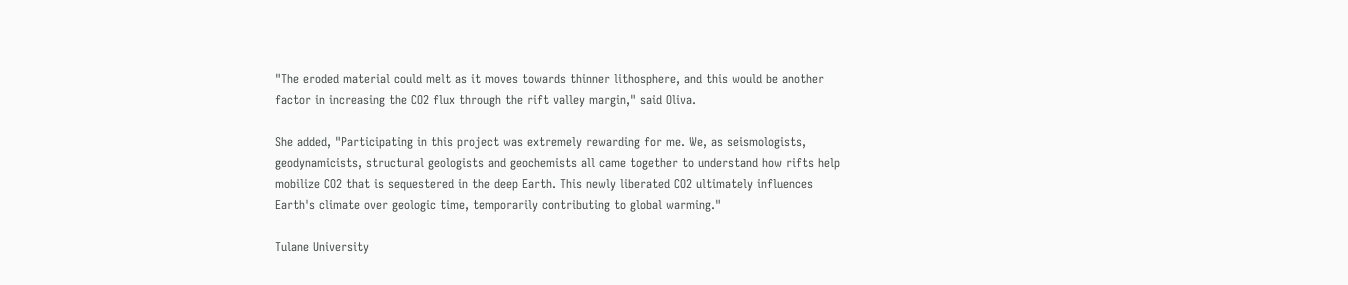"The eroded material could melt as it moves towards thinner lithosphere, and this would be another factor in increasing the CO2 flux through the rift valley margin," said Oliva.

She added, "Participating in this project was extremely rewarding for me. We, as seismologists, geodynamicists, structural geologists and geochemists all came together to understand how rifts help mobilize CO2 that is sequestered in the deep Earth. This newly liberated CO2 ultimately influences Earth's climate over geologic time, temporarily contributing to global warming."

Tulane University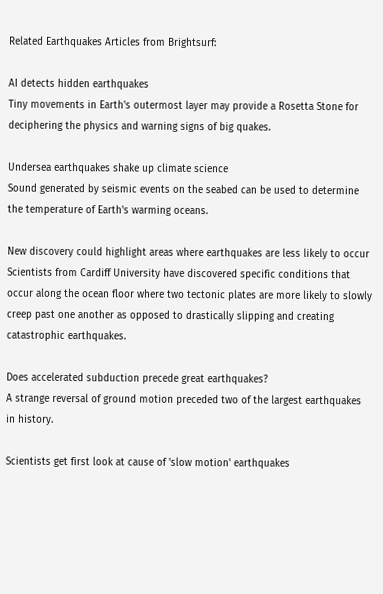Related Earthquakes Articles from Brightsurf:

AI detects hidden earthquakes
Tiny movements in Earth's outermost layer may provide a Rosetta Stone for deciphering the physics and warning signs of big quakes.

Undersea earthquakes shake up climate science
Sound generated by seismic events on the seabed can be used to determine the temperature of Earth's warming oceans.

New discovery could highlight areas where earthquakes are less likely to occur
Scientists from Cardiff University have discovered specific conditions that occur along the ocean floor where two tectonic plates are more likely to slowly creep past one another as opposed to drastically slipping and creating catastrophic earthquakes.

Does accelerated subduction precede great earthquakes?
A strange reversal of ground motion preceded two of the largest earthquakes in history.

Scientists get first look at cause of 'slow motion' earthquakes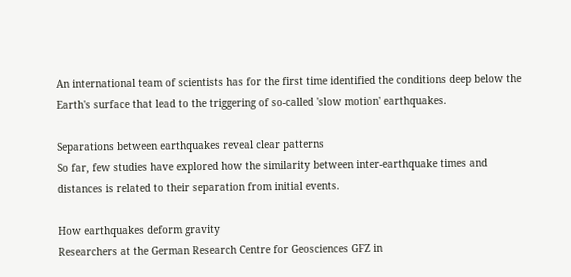An international team of scientists has for the first time identified the conditions deep below the Earth's surface that lead to the triggering of so-called 'slow motion' earthquakes.

Separations between earthquakes reveal clear patterns
So far, few studies have explored how the similarity between inter-earthquake times and distances is related to their separation from initial events.

How earthquakes deform gravity
Researchers at the German Research Centre for Geosciences GFZ in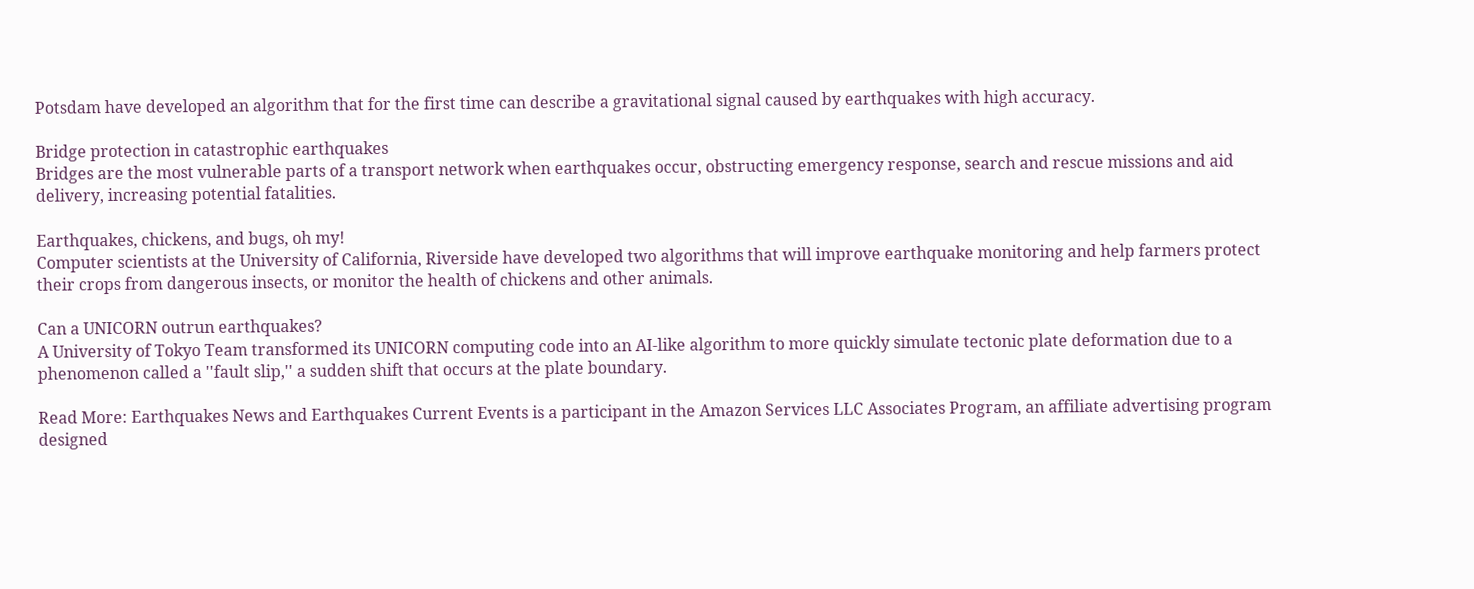Potsdam have developed an algorithm that for the first time can describe a gravitational signal caused by earthquakes with high accuracy.

Bridge protection in catastrophic earthquakes
Bridges are the most vulnerable parts of a transport network when earthquakes occur, obstructing emergency response, search and rescue missions and aid delivery, increasing potential fatalities.

Earthquakes, chickens, and bugs, oh my!
Computer scientists at the University of California, Riverside have developed two algorithms that will improve earthquake monitoring and help farmers protect their crops from dangerous insects, or monitor the health of chickens and other animals.

Can a UNICORN outrun earthquakes?
A University of Tokyo Team transformed its UNICORN computing code into an AI-like algorithm to more quickly simulate tectonic plate deformation due to a phenomenon called a ''fault slip,'' a sudden shift that occurs at the plate boundary.

Read More: Earthquakes News and Earthquakes Current Events is a participant in the Amazon Services LLC Associates Program, an affiliate advertising program designed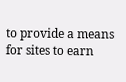to provide a means for sites to earn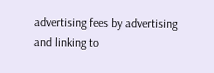advertising fees by advertising and linking to